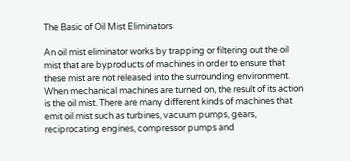The Basic of Oil Mist Eliminators

An oil mist eliminator works by trapping or filtering out the oil mist that are byproducts of machines in order to ensure that these mist are not released into the surrounding environment. When mechanical machines are turned on, the result of its action is the oil mist. There are many different kinds of machines that emit oil mist such as turbines, vacuum pumps, gears, reciprocating engines, compressor pumps and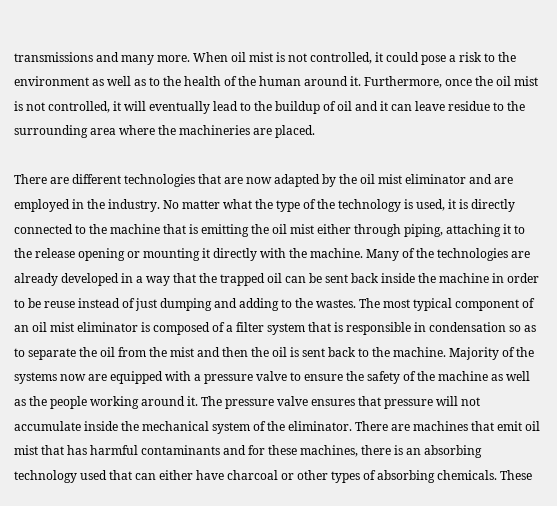transmissions and many more. When oil mist is not controlled, it could pose a risk to the environment as well as to the health of the human around it. Furthermore, once the oil mist is not controlled, it will eventually lead to the buildup of oil and it can leave residue to the surrounding area where the machineries are placed.

There are different technologies that are now adapted by the oil mist eliminator and are employed in the industry. No matter what the type of the technology is used, it is directly connected to the machine that is emitting the oil mist either through piping, attaching it to the release opening or mounting it directly with the machine. Many of the technologies are already developed in a way that the trapped oil can be sent back inside the machine in order to be reuse instead of just dumping and adding to the wastes. The most typical component of an oil mist eliminator is composed of a filter system that is responsible in condensation so as to separate the oil from the mist and then the oil is sent back to the machine. Majority of the systems now are equipped with a pressure valve to ensure the safety of the machine as well as the people working around it. The pressure valve ensures that pressure will not accumulate inside the mechanical system of the eliminator. There are machines that emit oil mist that has harmful contaminants and for these machines, there is an absorbing technology used that can either have charcoal or other types of absorbing chemicals. These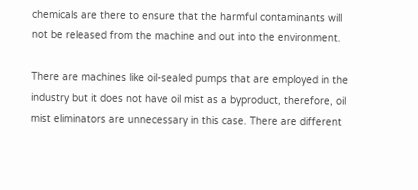chemicals are there to ensure that the harmful contaminants will not be released from the machine and out into the environment.

There are machines like oil-sealed pumps that are employed in the industry but it does not have oil mist as a byproduct, therefore, oil mist eliminators are unnecessary in this case. There are different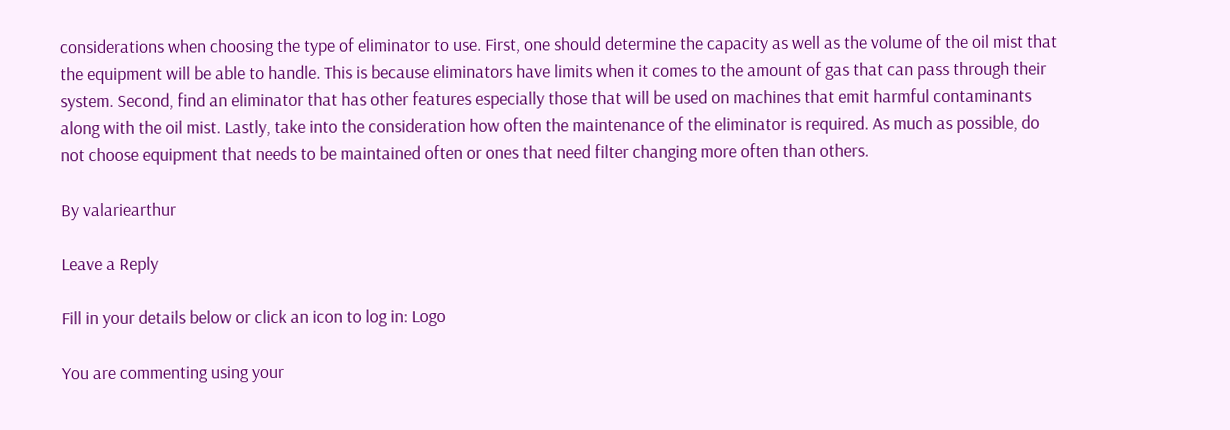considerations when choosing the type of eliminator to use. First, one should determine the capacity as well as the volume of the oil mist that the equipment will be able to handle. This is because eliminators have limits when it comes to the amount of gas that can pass through their system. Second, find an eliminator that has other features especially those that will be used on machines that emit harmful contaminants along with the oil mist. Lastly, take into the consideration how often the maintenance of the eliminator is required. As much as possible, do not choose equipment that needs to be maintained often or ones that need filter changing more often than others.

By valariearthur

Leave a Reply

Fill in your details below or click an icon to log in: Logo

You are commenting using your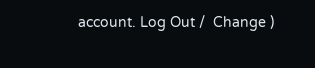account. Log Out /  Change )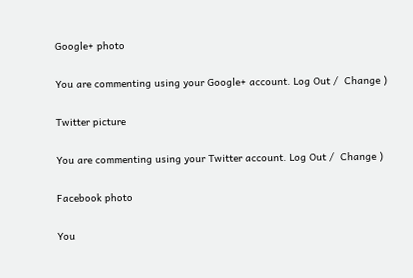Google+ photo

You are commenting using your Google+ account. Log Out /  Change )

Twitter picture

You are commenting using your Twitter account. Log Out /  Change )

Facebook photo

You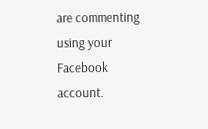are commenting using your Facebook account.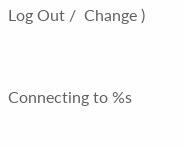Log Out /  Change )


Connecting to %s